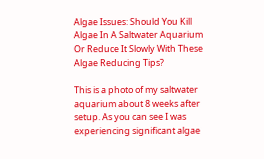Algae Issues: Should You Kill Algae In A Saltwater Aquarium Or Reduce It Slowly With These Algae Reducing Tips?

This is a photo of my saltwater aquarium about 8 weeks after setup. As you can see I was experiencing significant algae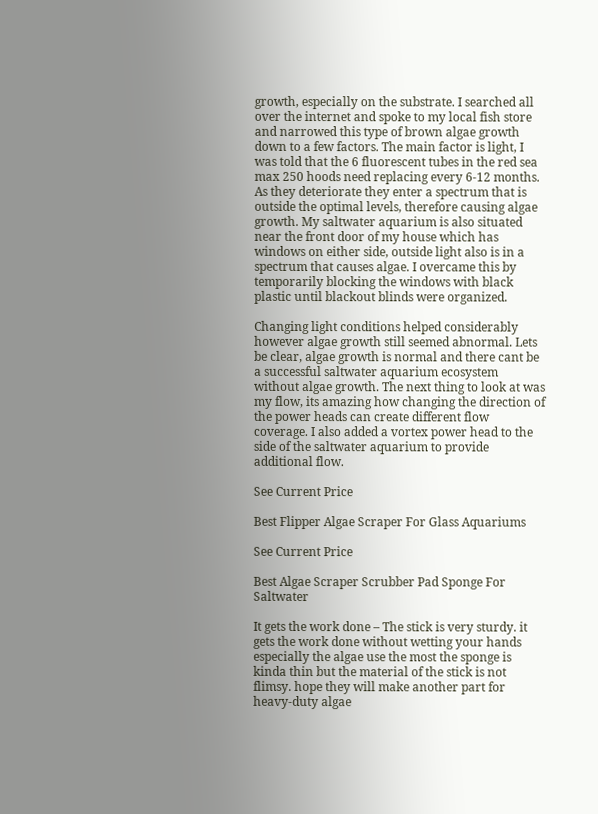growth, especially on the substrate. I searched all over the internet and spoke to my local fish store and narrowed this type of brown algae growth down to a few factors. The main factor is light, I was told that the 6 fluorescent tubes in the red sea max 250 hoods need replacing every 6-12 months. As they deteriorate they enter a spectrum that is outside the optimal levels, therefore causing algae growth. My saltwater aquarium is also situated near the front door of my house which has windows on either side, outside light also is in a spectrum that causes algae. I overcame this by temporarily blocking the windows with black plastic until blackout blinds were organized.

Changing light conditions helped considerably however algae growth still seemed abnormal. Lets be clear, algae growth is normal and there cant be a successful saltwater aquarium ecosystem without algae growth. The next thing to look at was my flow, its amazing how changing the direction of the power heads can create different flow coverage. I also added a vortex power head to the side of the saltwater aquarium to provide additional flow.

See Current Price

Best Flipper Algae Scraper For Glass Aquariums

See Current Price

Best Algae Scraper Scrubber Pad Sponge For Saltwater

It gets the work done – The stick is very sturdy. it gets the work done without wetting your hands especially the algae use the most the sponge is kinda thin but the material of the stick is not flimsy. hope they will make another part for heavy-duty algae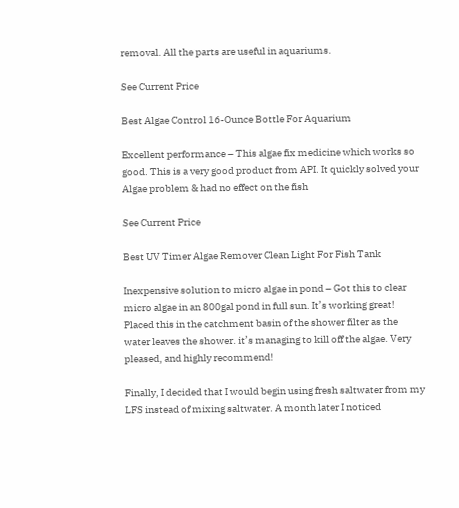removal. All the parts are useful in aquariums.

See Current Price

Best Algae Control 16-Ounce Bottle For Aquarium

Excellent performance – This algae fix medicine which works so good. This is a very good product from API. It quickly solved your Algae problem & had no effect on the fish

See Current Price

Best UV Timer Algae Remover Clean Light For Fish Tank

Inexpensive solution to micro algae in pond – Got this to clear micro algae in an 800gal pond in full sun. It’s working great! Placed this in the catchment basin of the shower filter as the water leaves the shower. it’s managing to kill off the algae. Very pleased, and highly recommend!

Finally, I decided that I would begin using fresh saltwater from my LFS instead of mixing saltwater. A month later I noticed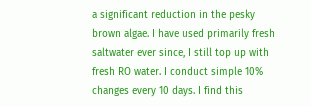a significant reduction in the pesky brown algae. I have used primarily fresh saltwater ever since, I still top up with fresh RO water. I conduct simple 10% changes every 10 days. I find this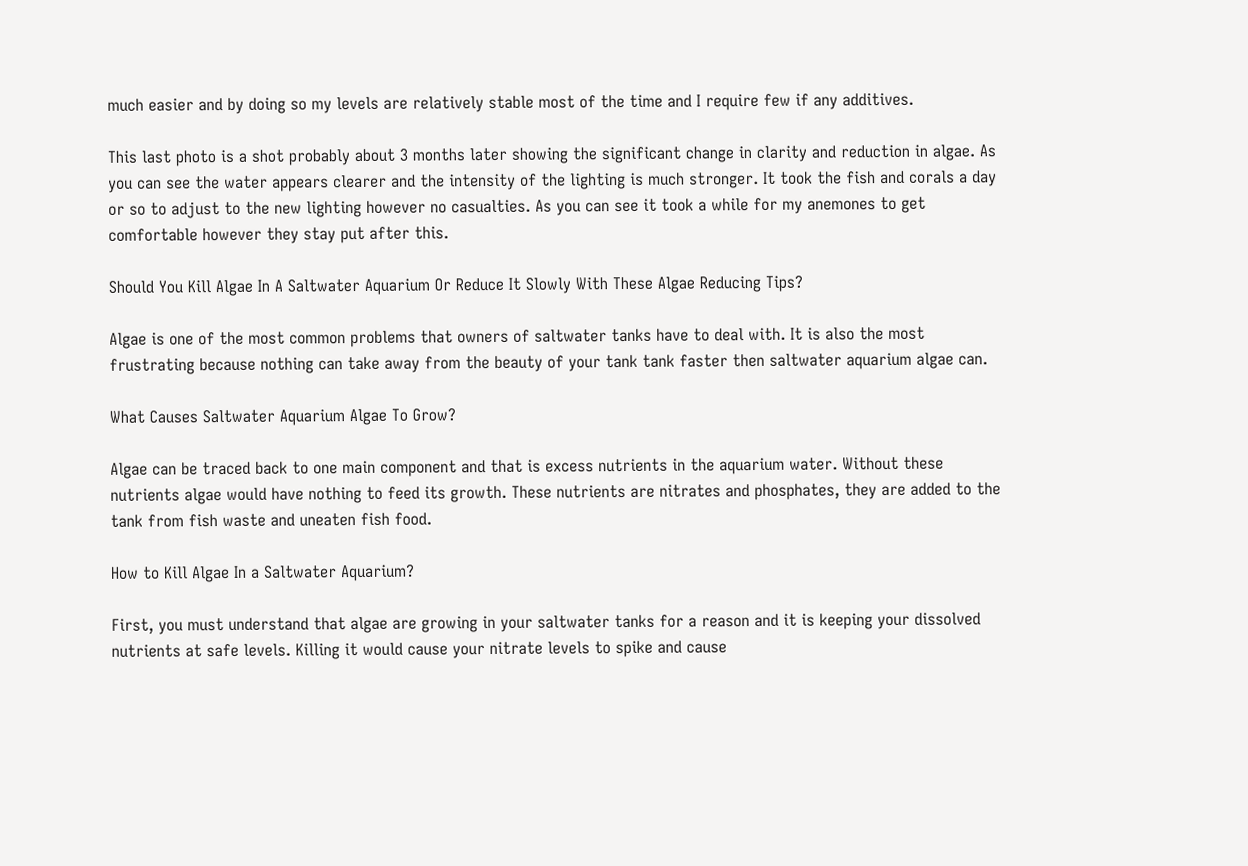much easier and by doing so my levels are relatively stable most of the time and I require few if any additives.

This last photo is a shot probably about 3 months later showing the significant change in clarity and reduction in algae. As you can see the water appears clearer and the intensity of the lighting is much stronger. It took the fish and corals a day or so to adjust to the new lighting however no casualties. As you can see it took a while for my anemones to get comfortable however they stay put after this.

Should You Kill Algae In A Saltwater Aquarium Or Reduce It Slowly With These Algae Reducing Tips?

Algae is one of the most common problems that owners of saltwater tanks have to deal with. It is also the most frustrating because nothing can take away from the beauty of your tank tank faster then saltwater aquarium algae can.

What Causes Saltwater Aquarium Algae To Grow?

Algae can be traced back to one main component and that is excess nutrients in the aquarium water. Without these nutrients algae would have nothing to feed its growth. These nutrients are nitrates and phosphates, they are added to the tank from fish waste and uneaten fish food.

How to Kill Algae In a Saltwater Aquarium?

First, you must understand that algae are growing in your saltwater tanks for a reason and it is keeping your dissolved nutrients at safe levels. Killing it would cause your nitrate levels to spike and cause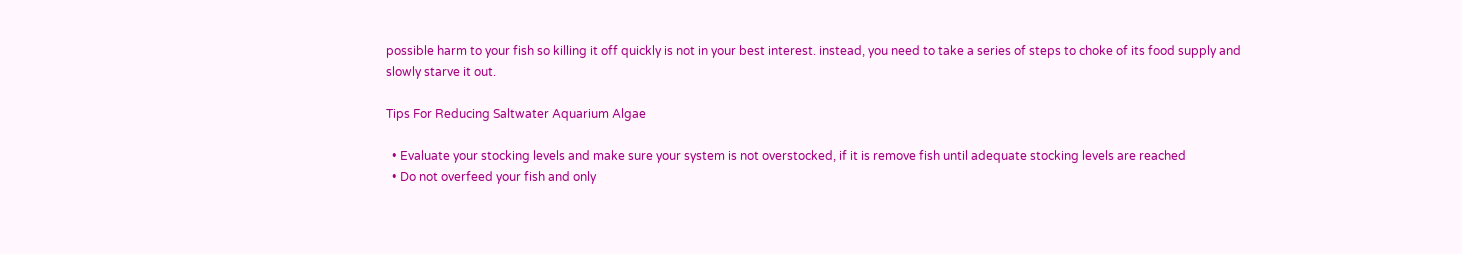possible harm to your fish so killing it off quickly is not in your best interest. instead, you need to take a series of steps to choke of its food supply and slowly starve it out.

Tips For Reducing Saltwater Aquarium Algae

  • Evaluate your stocking levels and make sure your system is not overstocked, if it is remove fish until adequate stocking levels are reached
  • Do not overfeed your fish and only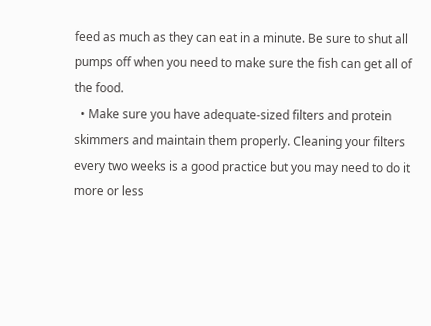feed as much as they can eat in a minute. Be sure to shut all pumps off when you need to make sure the fish can get all of the food.
  • Make sure you have adequate-sized filters and protein skimmers and maintain them properly. Cleaning your filters every two weeks is a good practice but you may need to do it more or less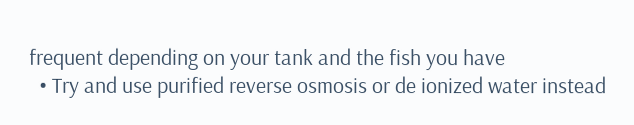frequent depending on your tank and the fish you have
  • Try and use purified reverse osmosis or de ionized water instead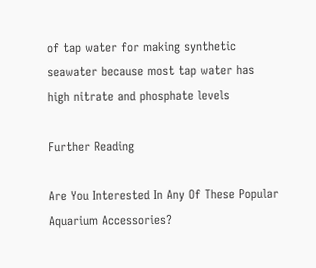of tap water for making synthetic seawater because most tap water has high nitrate and phosphate levels

Further Reading

Are You Interested In Any Of These Popular Aquarium Accessories?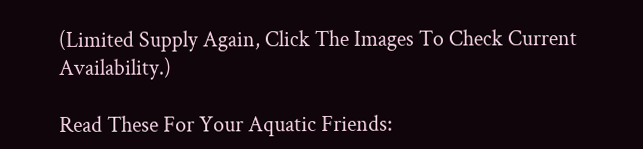(Limited Supply Again, Click The Images To Check Current Availability.)

Read These For Your Aquatic Friends: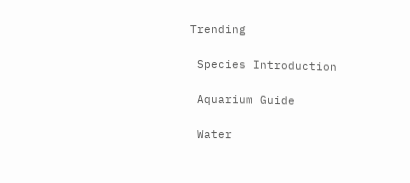Trending

 Species Introduction

 Aquarium Guide

 Water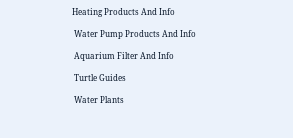Heating Products And Info

 Water Pump Products And Info

 Aquarium Filter And Info

 Turtle Guides

 Water Plants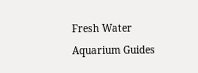Fresh Water Aquarium Guides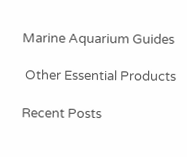Marine Aquarium Guides

 Other Essential Products

Recent Posts